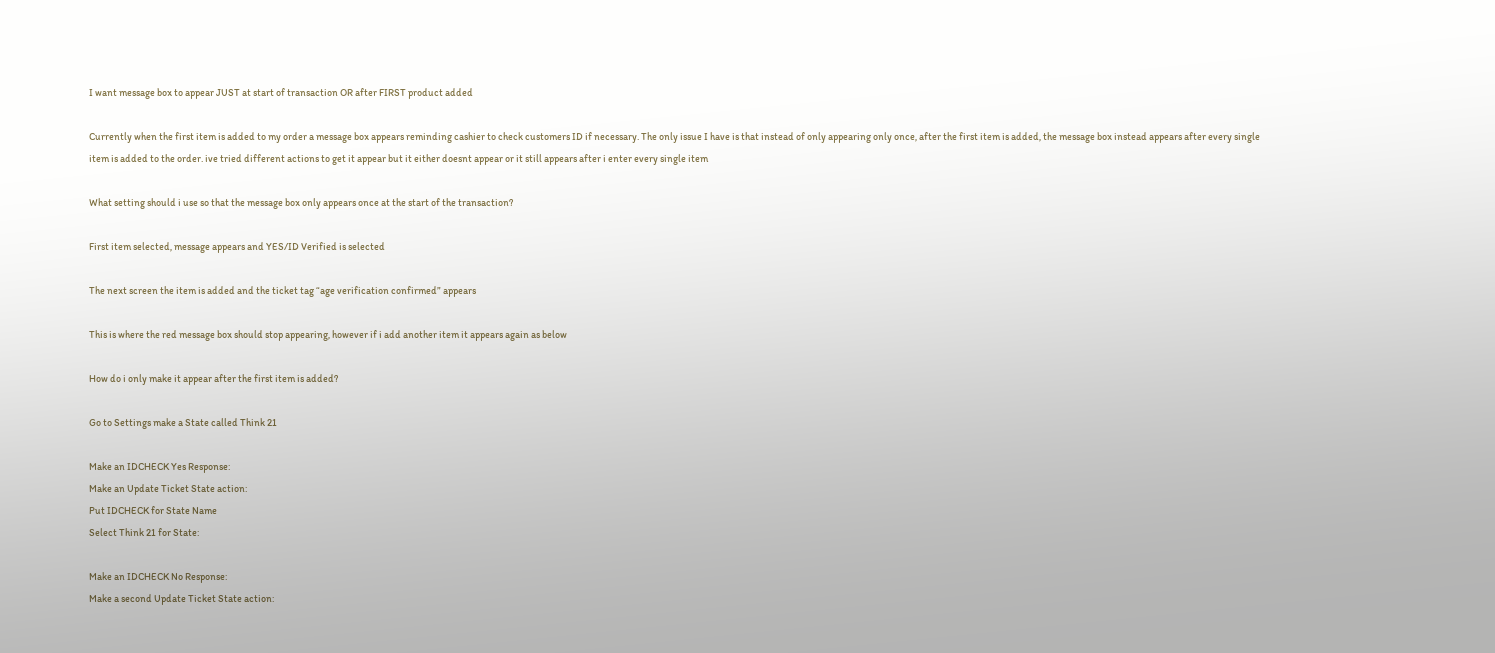I want message box to appear JUST at start of transaction OR after FIRST product added

Currently when the first item is added to my order a message box appears reminding cashier to check customers ID if necessary. The only issue I have is that instead of only appearing only once, after the first item is added, the message box instead appears after every single item is added to the order. ive tried different actions to get it appear but it either doesnt appear or it still appears after i enter every single item

What setting should i use so that the message box only appears once at the start of the transaction?

First item selected, message appears and YES/ID Verified is selected

The next screen the item is added and the ticket tag “age verification confirmed” appears

This is where the red message box should stop appearing, however if i add another item it appears again as below

How do i only make it appear after the first item is added?

Go to Settings make a State called Think 21

Make an IDCHECK Yes Response:
Make an Update Ticket State action:
Put IDCHECK for State Name
Select Think 21 for State:

Make an IDCHECK No Response:
Make a second Update Ticket State action: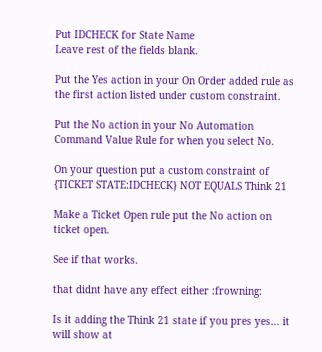Put IDCHECK for State Name
Leave rest of the fields blank.

Put the Yes action in your On Order added rule as the first action listed under custom constraint.

Put the No action in your No Automation Command Value Rule for when you select No.

On your question put a custom constraint of {TICKET STATE:IDCHECK} NOT EQUALS Think 21

Make a Ticket Open rule put the No action on ticket open.

See if that works.

that didnt have any effect either :frowning:

Is it adding the Think 21 state if you pres yes… it will show at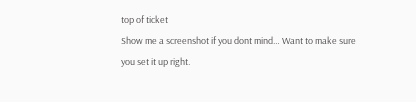top of ticket
Show me a screenshot if you dont mind… Want to make sure you set it up right.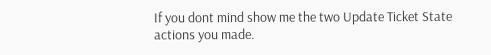If you dont mind show me the two Update Ticket State actions you made.